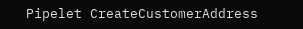Pipelet CreateCustomerAddress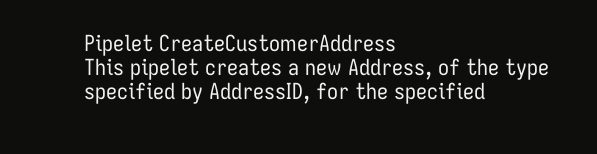Pipelet CreateCustomerAddress
This pipelet creates a new Address, of the type specified by AddressID, for the specified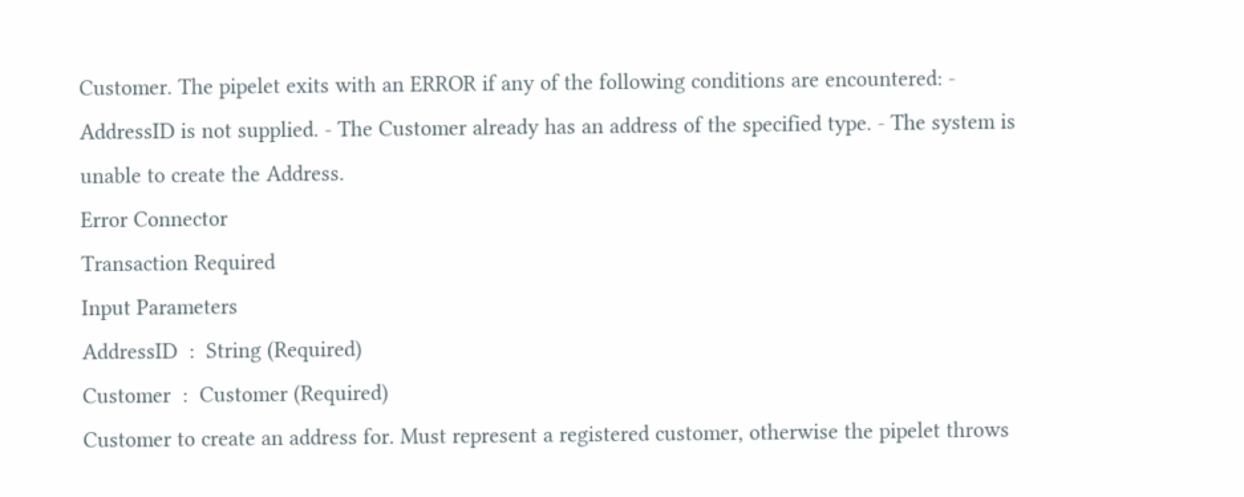Customer. The pipelet exits with an ERROR if any of the following conditions are encountered: - AddressID is not supplied. - The Customer already has an address of the specified type. - The system is unable to create the Address.
Error Connector
Transaction Required
Input Parameters
AddressID  :  String (Required)
Customer  :  Customer (Required)
Customer to create an address for. Must represent a registered customer, otherwise the pipelet throws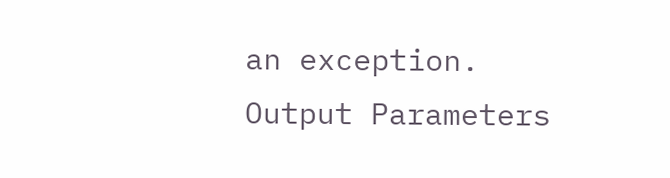an exception.
Output Parameters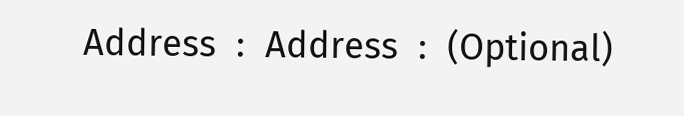Address  :  Address  :  (Optional)